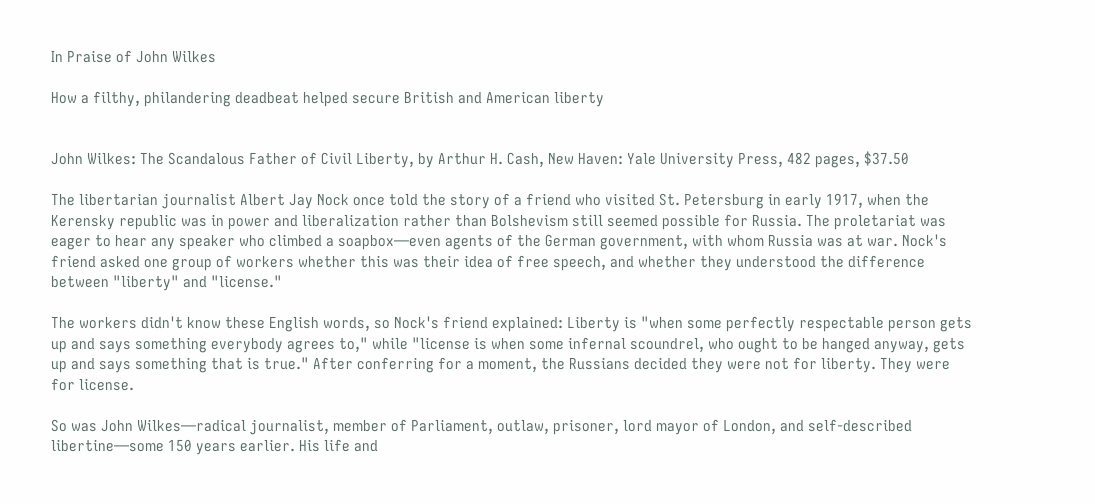In Praise of John Wilkes

How a filthy, philandering deadbeat helped secure British and American liberty


John Wilkes: The Scandalous Father of Civil Liberty, by Arthur H. Cash, New Haven: Yale University Press, 482 pages, $37.50

The libertarian journalist Albert Jay Nock once told the story of a friend who visited St. Petersburg in early 1917, when the Kerensky republic was in power and liberalization rather than Bolshevism still seemed possible for Russia. The proletariat was eager to hear any speaker who climbed a soapbox—even agents of the German government, with whom Russia was at war. Nock's friend asked one group of workers whether this was their idea of free speech, and whether they understood the difference between "liberty" and "license."

The workers didn't know these English words, so Nock's friend explained: Liberty is "when some perfectly respectable person gets up and says something everybody agrees to," while "license is when some infernal scoundrel, who ought to be hanged anyway, gets up and says something that is true." After conferring for a moment, the Russians decided they were not for liberty. They were for license.

So was John Wilkes—radical journalist, member of Parliament, outlaw, prisoner, lord mayor of London, and self-described libertine—some 150 years earlier. His life and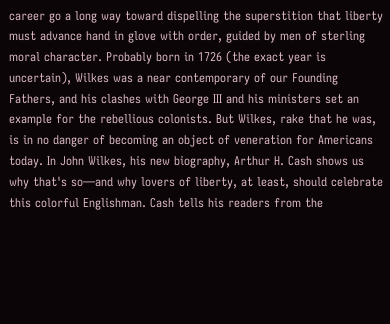career go a long way toward dispelling the superstition that liberty must advance hand in glove with order, guided by men of sterling moral character. Probably born in 1726 (the exact year is uncertain), Wilkes was a near contemporary of our Founding Fathers, and his clashes with George III and his ministers set an example for the rebellious colonists. But Wilkes, rake that he was, is in no danger of becoming an object of veneration for Americans today. In John Wilkes, his new biography, Arthur H. Cash shows us why that's so—and why lovers of liberty, at least, should celebrate this colorful Englishman. Cash tells his readers from the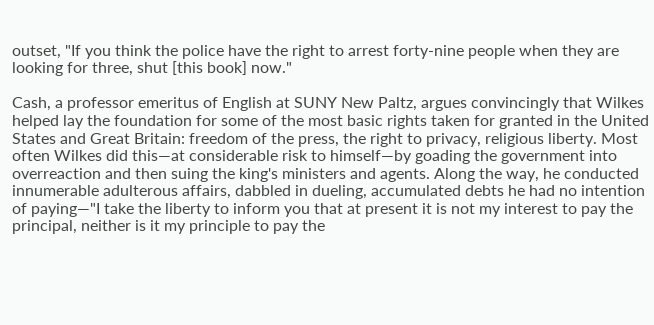outset, "If you think the police have the right to arrest forty-nine people when they are looking for three, shut [this book] now."

Cash, a professor emeritus of English at SUNY New Paltz, argues convincingly that Wilkes helped lay the foundation for some of the most basic rights taken for granted in the United States and Great Britain: freedom of the press, the right to privacy, religious liberty. Most often Wilkes did this—at considerable risk to himself—by goading the government into overreaction and then suing the king's ministers and agents. Along the way, he conducted innumerable adulterous affairs, dabbled in dueling, accumulated debts he had no intention of paying—"I take the liberty to inform you that at present it is not my interest to pay the principal, neither is it my principle to pay the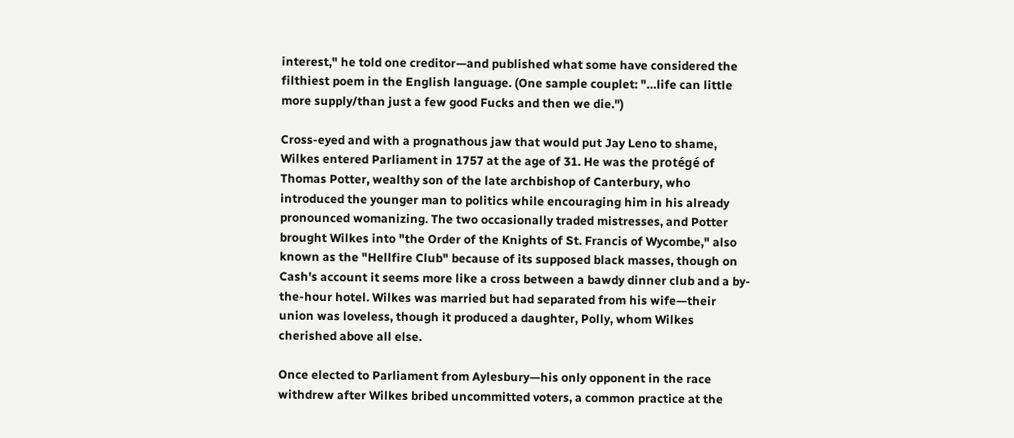interest," he told one creditor—and published what some have considered the filthiest poem in the English language. (One sample couplet: "…life can little more supply/than just a few good Fucks and then we die.")

Cross-eyed and with a prognathous jaw that would put Jay Leno to shame, Wilkes entered Parliament in 1757 at the age of 31. He was the protégé of Thomas Potter, wealthy son of the late archbishop of Canterbury, who introduced the younger man to politics while encouraging him in his already pronounced womanizing. The two occasionally traded mistresses, and Potter brought Wilkes into "the Order of the Knights of St. Francis of Wycombe," also known as the "Hellfire Club" because of its supposed black masses, though on Cash's account it seems more like a cross between a bawdy dinner club and a by-the-hour hotel. Wilkes was married but had separated from his wife—their union was loveless, though it produced a daughter, Polly, whom Wilkes cherished above all else.

Once elected to Parliament from Aylesbury—his only opponent in the race withdrew after Wilkes bribed uncommitted voters, a common practice at the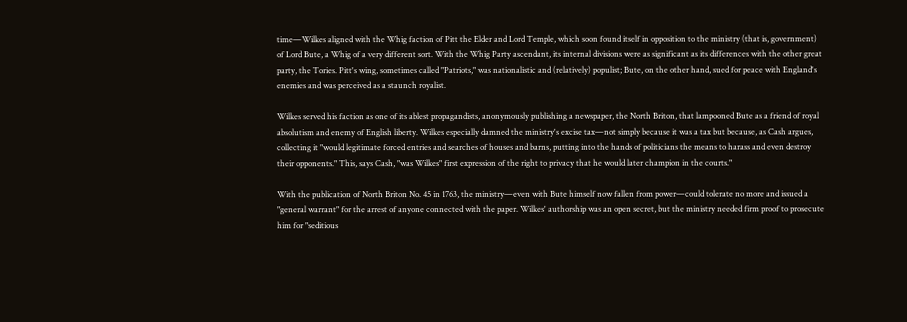time—Wilkes aligned with the Whig faction of Pitt the Elder and Lord Temple, which soon found itself in opposition to the ministry (that is, government) of Lord Bute, a Whig of a very different sort. With the Whig Party ascendant, its internal divisions were as significant as its differences with the other great party, the Tories. Pitt's wing, sometimes called "Patriots," was nationalistic and (relatively) populist; Bute, on the other hand, sued for peace with England's enemies and was perceived as a staunch royalist.

Wilkes served his faction as one of its ablest propagandists, anonymously publishing a newspaper, the North Briton, that lampooned Bute as a friend of royal absolutism and enemy of English liberty. Wilkes especially damned the ministry's excise tax—not simply because it was a tax but because, as Cash argues, collecting it "would legitimate forced entries and searches of houses and barns, putting into the hands of politicians the means to harass and even destroy their opponents." This, says Cash, "was Wilkes" first expression of the right to privacy that he would later champion in the courts."

With the publication of North Briton No. 45 in 1763, the ministry—even with Bute himself now fallen from power—could tolerate no more and issued a "general warrant" for the arrest of anyone connected with the paper. Wilkes' authorship was an open secret, but the ministry needed firm proof to prosecute him for "seditious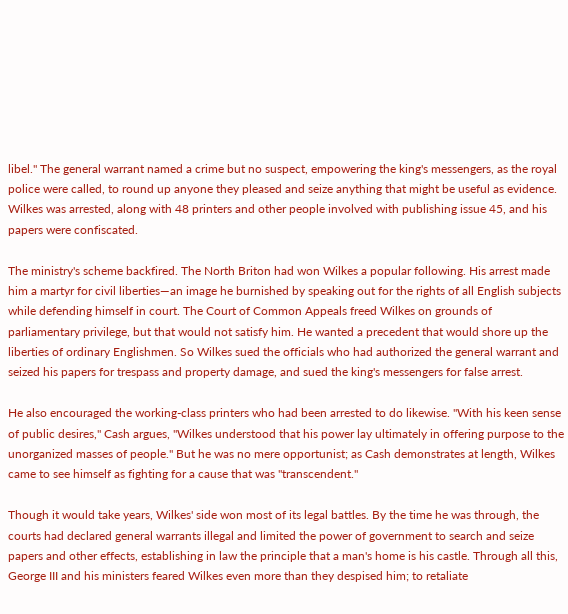libel." The general warrant named a crime but no suspect, empowering the king's messengers, as the royal police were called, to round up anyone they pleased and seize anything that might be useful as evidence. Wilkes was arrested, along with 48 printers and other people involved with publishing issue 45, and his papers were confiscated.

The ministry's scheme backfired. The North Briton had won Wilkes a popular following. His arrest made him a martyr for civil liberties—an image he burnished by speaking out for the rights of all English subjects while defending himself in court. The Court of Common Appeals freed Wilkes on grounds of parliamentary privilege, but that would not satisfy him. He wanted a precedent that would shore up the liberties of ordinary Englishmen. So Wilkes sued the officials who had authorized the general warrant and seized his papers for trespass and property damage, and sued the king's messengers for false arrest.

He also encouraged the working-class printers who had been arrested to do likewise. "With his keen sense of public desires," Cash argues, "Wilkes understood that his power lay ultimately in offering purpose to the unorganized masses of people." But he was no mere opportunist; as Cash demonstrates at length, Wilkes came to see himself as fighting for a cause that was "transcendent."

Though it would take years, Wilkes' side won most of its legal battles. By the time he was through, the courts had declared general warrants illegal and limited the power of government to search and seize papers and other effects, establishing in law the principle that a man's home is his castle. Through all this, George III and his ministers feared Wilkes even more than they despised him; to retaliate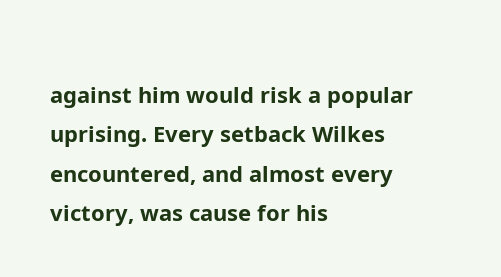against him would risk a popular uprising. Every setback Wilkes encountered, and almost every victory, was cause for his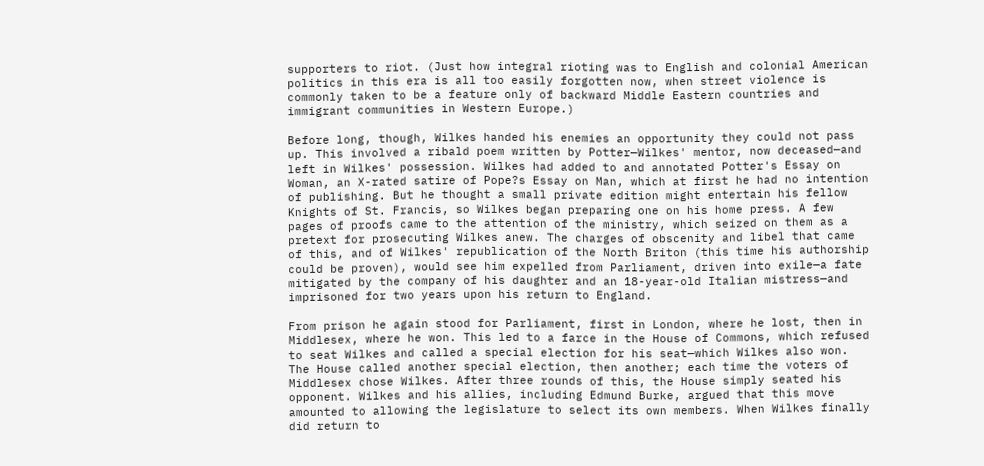supporters to riot. (Just how integral rioting was to English and colonial American politics in this era is all too easily forgotten now, when street violence is commonly taken to be a feature only of backward Middle Eastern countries and immigrant communities in Western Europe.)

Before long, though, Wilkes handed his enemies an opportunity they could not pass up. This involved a ribald poem written by Potter—Wilkes' mentor, now deceased—and left in Wilkes' possession. Wilkes had added to and annotated Potter's Essay on Woman, an X-rated satire of Pope?s Essay on Man, which at first he had no intention of publishing. But he thought a small private edition might entertain his fellow Knights of St. Francis, so Wilkes began preparing one on his home press. A few pages of proofs came to the attention of the ministry, which seized on them as a pretext for prosecuting Wilkes anew. The charges of obscenity and libel that came of this, and of Wilkes' republication of the North Briton (this time his authorship could be proven), would see him expelled from Parliament, driven into exile—a fate mitigated by the company of his daughter and an 18-year-old Italian mistress—and imprisoned for two years upon his return to England.

From prison he again stood for Parliament, first in London, where he lost, then in Middlesex, where he won. This led to a farce in the House of Commons, which refused to seat Wilkes and called a special election for his seat—which Wilkes also won. The House called another special election, then another; each time the voters of Middlesex chose Wilkes. After three rounds of this, the House simply seated his opponent. Wilkes and his allies, including Edmund Burke, argued that this move amounted to allowing the legislature to select its own members. When Wilkes finally did return to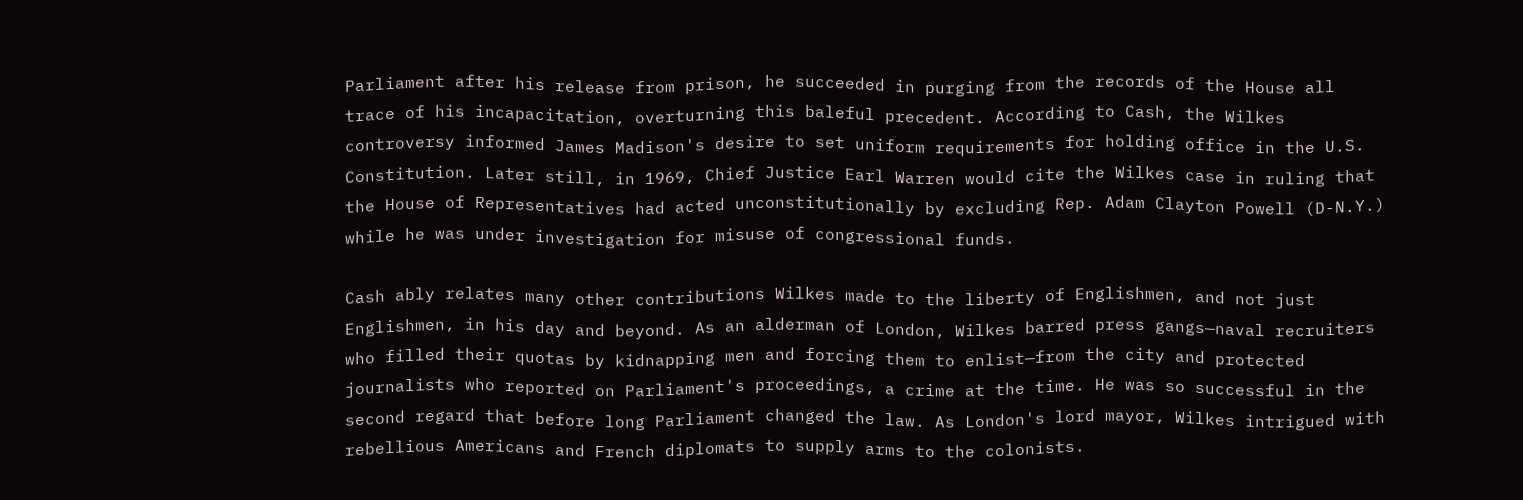Parliament after his release from prison, he succeeded in purging from the records of the House all trace of his incapacitation, overturning this baleful precedent. According to Cash, the Wilkes controversy informed James Madison's desire to set uniform requirements for holding office in the U.S. Constitution. Later still, in 1969, Chief Justice Earl Warren would cite the Wilkes case in ruling that the House of Representatives had acted unconstitutionally by excluding Rep. Adam Clayton Powell (D-N.Y.) while he was under investigation for misuse of congressional funds.

Cash ably relates many other contributions Wilkes made to the liberty of Englishmen, and not just Englishmen, in his day and beyond. As an alderman of London, Wilkes barred press gangs—naval recruiters who filled their quotas by kidnapping men and forcing them to enlist—from the city and protected journalists who reported on Parliament's proceedings, a crime at the time. He was so successful in the second regard that before long Parliament changed the law. As London's lord mayor, Wilkes intrigued with rebellious Americans and French diplomats to supply arms to the colonists.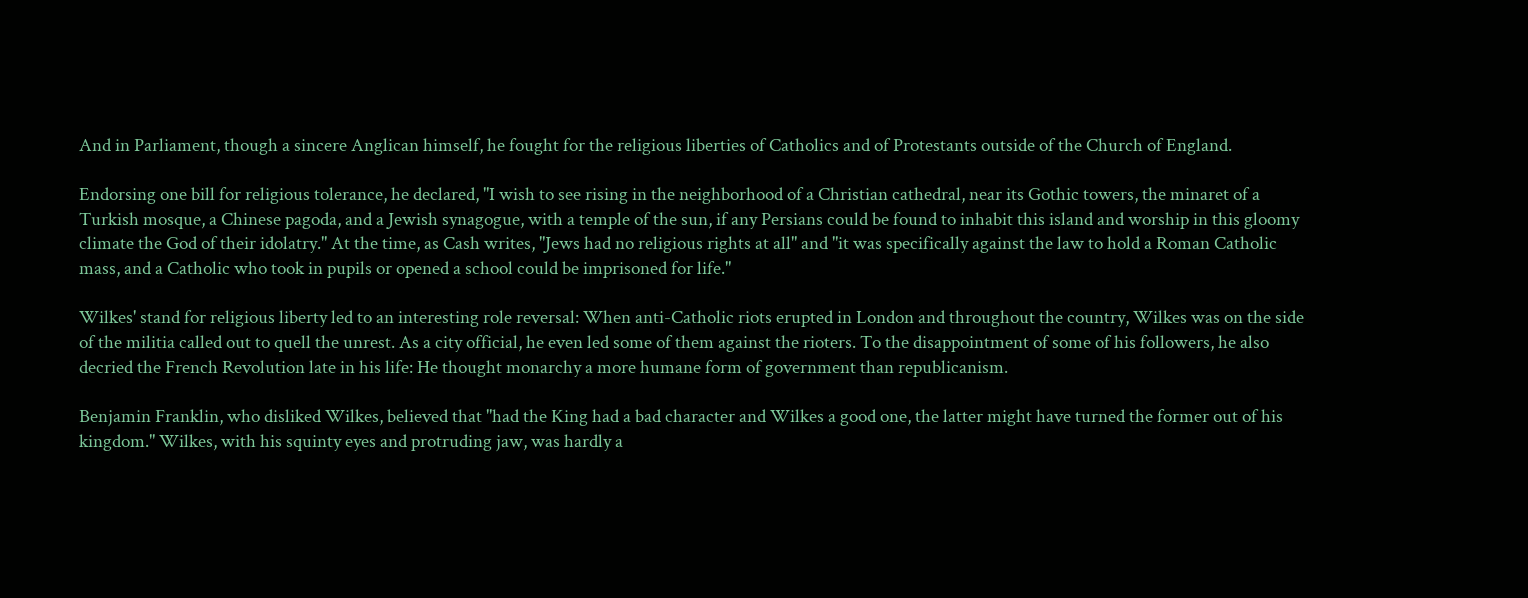And in Parliament, though a sincere Anglican himself, he fought for the religious liberties of Catholics and of Protestants outside of the Church of England.

Endorsing one bill for religious tolerance, he declared, "I wish to see rising in the neighborhood of a Christian cathedral, near its Gothic towers, the minaret of a Turkish mosque, a Chinese pagoda, and a Jewish synagogue, with a temple of the sun, if any Persians could be found to inhabit this island and worship in this gloomy climate the God of their idolatry." At the time, as Cash writes, "Jews had no religious rights at all" and "it was specifically against the law to hold a Roman Catholic mass, and a Catholic who took in pupils or opened a school could be imprisoned for life."

Wilkes' stand for religious liberty led to an interesting role reversal: When anti-Catholic riots erupted in London and throughout the country, Wilkes was on the side of the militia called out to quell the unrest. As a city official, he even led some of them against the rioters. To the disappointment of some of his followers, he also decried the French Revolution late in his life: He thought monarchy a more humane form of government than republicanism.

Benjamin Franklin, who disliked Wilkes, believed that "had the King had a bad character and Wilkes a good one, the latter might have turned the former out of his kingdom." Wilkes, with his squinty eyes and protruding jaw, was hardly a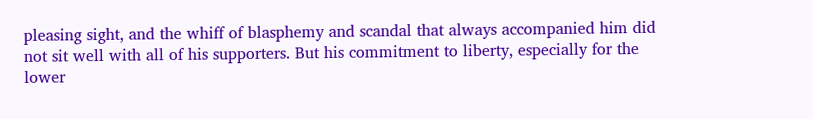pleasing sight, and the whiff of blasphemy and scandal that always accompanied him did not sit well with all of his supporters. But his commitment to liberty, especially for the lower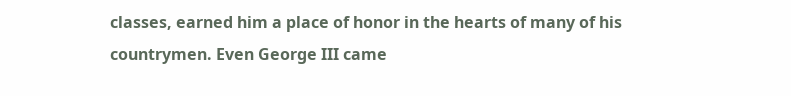classes, earned him a place of honor in the hearts of many of his countrymen. Even George III came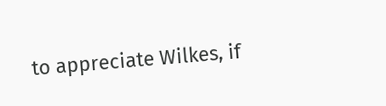to appreciate Wilkes, if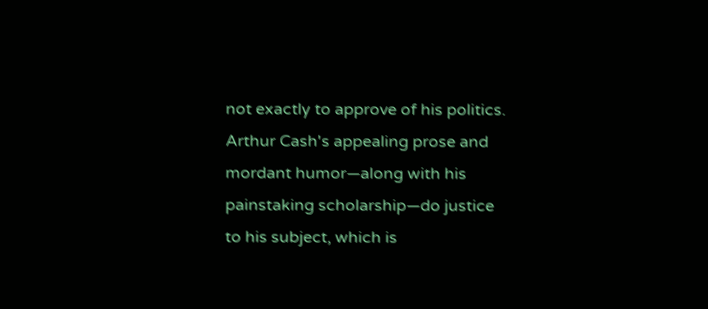not exactly to approve of his politics. Arthur Cash's appealing prose and mordant humor—along with his painstaking scholarship—do justice to his subject, which is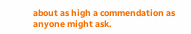about as high a commendation as anyone might ask.